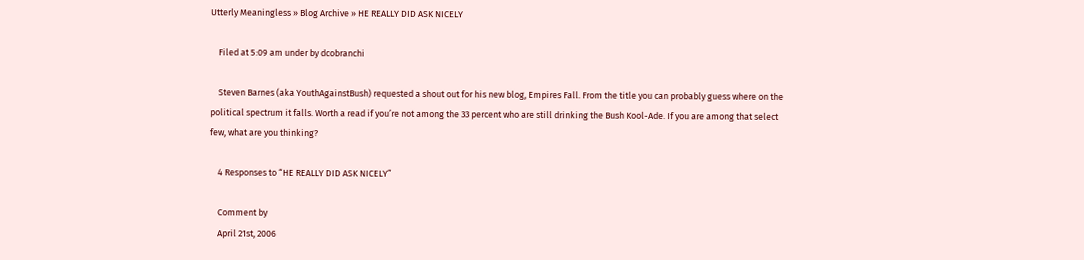Utterly Meaningless » Blog Archive » HE REALLY DID ASK NICELY

    Filed at 5:09 am under by dcobranchi

    Steven Barnes (aka YouthAgainstBush) requested a shout out for his new blog, Empires Fall. From the title you can probably guess where on the political spectrum it falls. Worth a read if you’re not among the 33 percent who are still drinking the Bush Kool-Ade. If you are among that select few, what are you thinking?

    4 Responses to “HE REALLY DID ASK NICELY”

    Comment by
    April 21st, 2006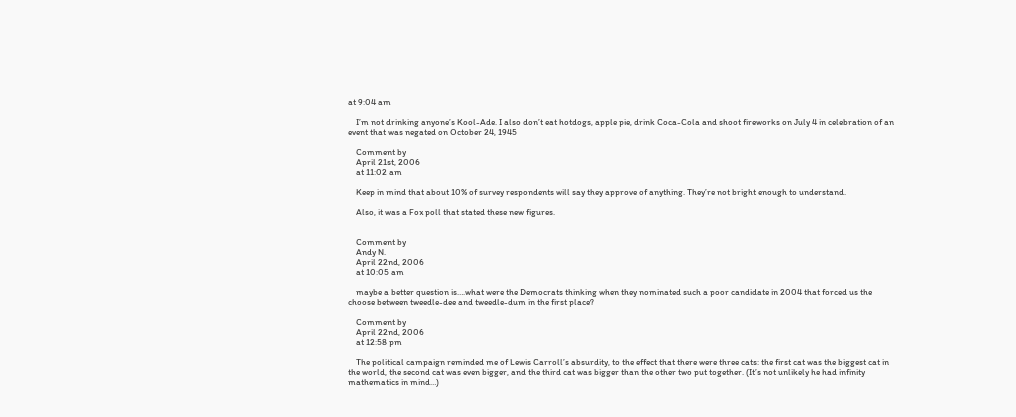at 9:04 am

    I’m not drinking anyone’s Kool-Ade. I also don’t eat hotdogs, apple pie, drink Coca-Cola and shoot fireworks on July 4 in celebration of an event that was negated on October 24, 1945

    Comment by
    April 21st, 2006
    at 11:02 am

    Keep in mind that about 10% of survey respondents will say they approve of anything. They’re not bright enough to understand.

    Also, it was a Fox poll that stated these new figures.


    Comment by
    Andy N.
    April 22nd, 2006
    at 10:05 am

    maybe a better question is….what were the Democrats thinking when they nominated such a poor candidate in 2004 that forced us the choose between tweedle-dee and tweedle-dum in the first place?

    Comment by
    April 22nd, 2006
    at 12:58 pm

    The political campaign reminded me of Lewis Carroll’s absurdity, to the effect that there were three cats: the first cat was the biggest cat in the world, the second cat was even bigger, and the third cat was bigger than the other two put together. (It’s not unlikely he had infinity mathematics in mind…)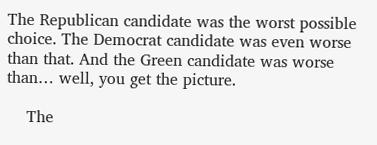The Republican candidate was the worst possible choice. The Democrat candidate was even worse than that. And the Green candidate was worse than… well, you get the picture.

    The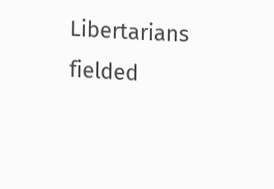Libertarians fielded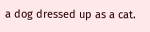a dog dressed up as a cat.